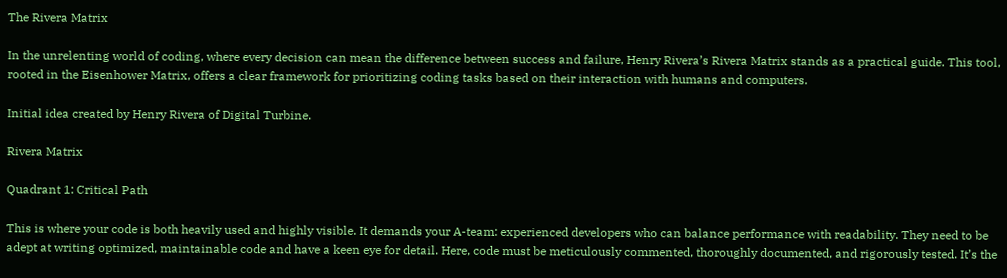The Rivera Matrix

In the unrelenting world of coding, where every decision can mean the difference between success and failure, Henry Rivera’s Rivera Matrix stands as a practical guide. This tool, rooted in the Eisenhower Matrix, offers a clear framework for prioritizing coding tasks based on their interaction with humans and computers.

Initial idea created by Henry Rivera of Digital Turbine.

Rivera Matrix

Quadrant 1: Critical Path

This is where your code is both heavily used and highly visible. It demands your A-team: experienced developers who can balance performance with readability. They need to be adept at writing optimized, maintainable code and have a keen eye for detail. Here, code must be meticulously commented, thoroughly documented, and rigorously tested. It’s the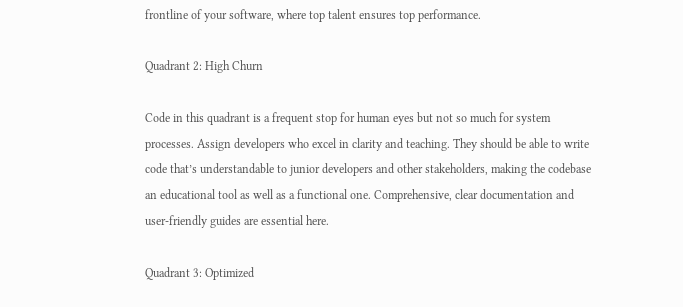frontline of your software, where top talent ensures top performance.

Quadrant 2: High Churn

Code in this quadrant is a frequent stop for human eyes but not so much for system processes. Assign developers who excel in clarity and teaching. They should be able to write code that’s understandable to junior developers and other stakeholders, making the codebase an educational tool as well as a functional one. Comprehensive, clear documentation and user-friendly guides are essential here.

Quadrant 3: Optimized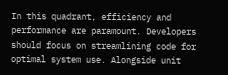In this quadrant, efficiency and performance are paramount. Developers should focus on streamlining code for optimal system use. Alongside unit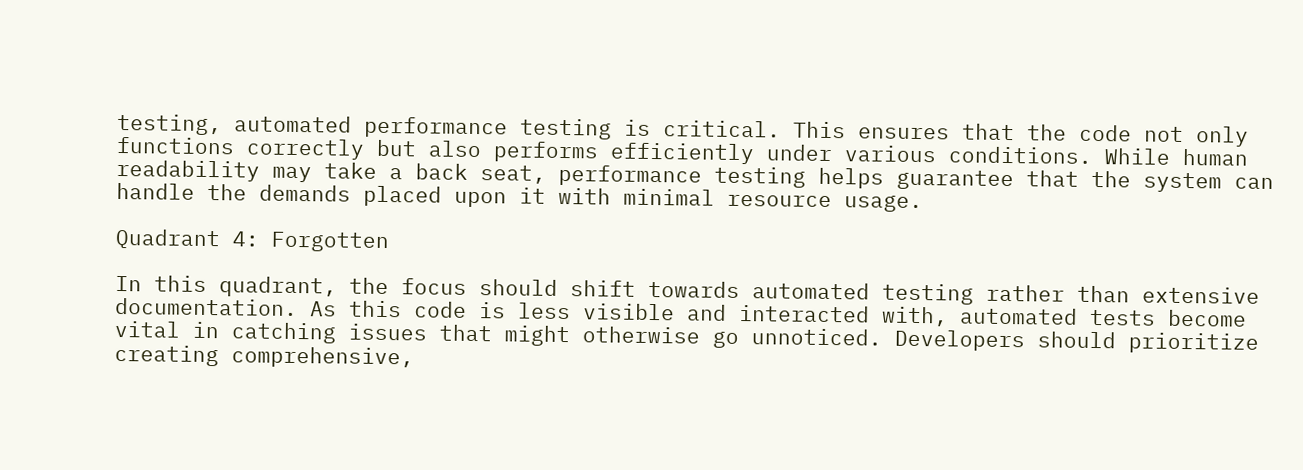testing, automated performance testing is critical. This ensures that the code not only functions correctly but also performs efficiently under various conditions. While human readability may take a back seat, performance testing helps guarantee that the system can handle the demands placed upon it with minimal resource usage.

Quadrant 4: Forgotten

In this quadrant, the focus should shift towards automated testing rather than extensive documentation. As this code is less visible and interacted with, automated tests become vital in catching issues that might otherwise go unnoticed. Developers should prioritize creating comprehensive,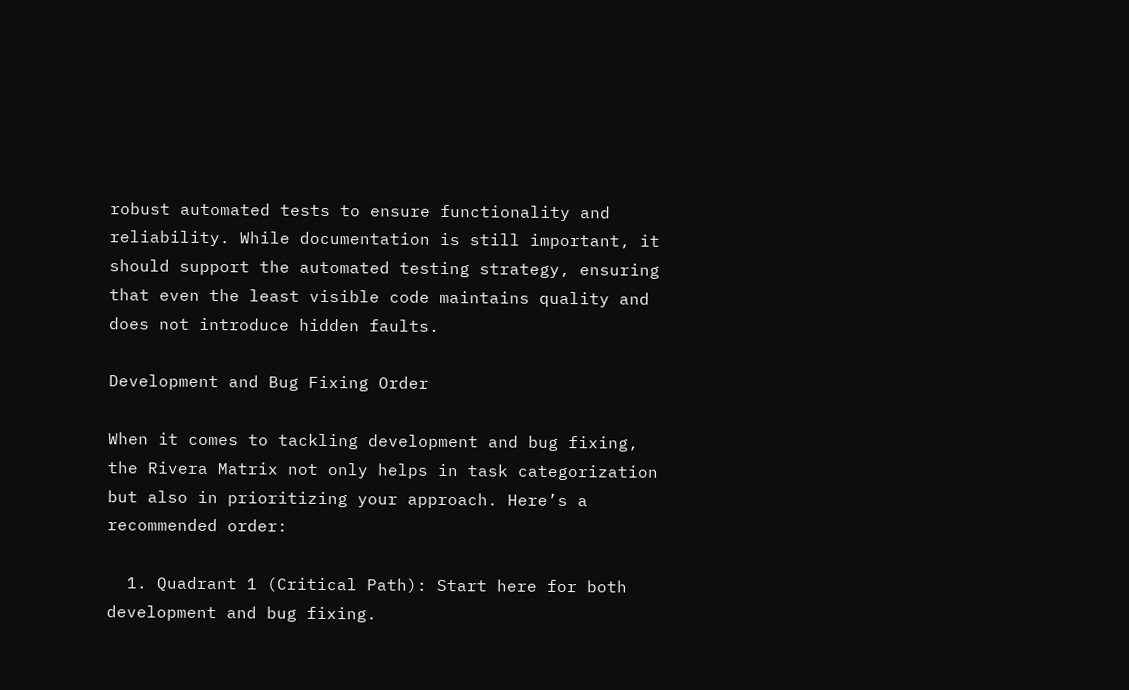robust automated tests to ensure functionality and reliability. While documentation is still important, it should support the automated testing strategy, ensuring that even the least visible code maintains quality and does not introduce hidden faults.

Development and Bug Fixing Order

When it comes to tackling development and bug fixing, the Rivera Matrix not only helps in task categorization but also in prioritizing your approach. Here’s a recommended order:

  1. Quadrant 1 (Critical Path): Start here for both development and bug fixing.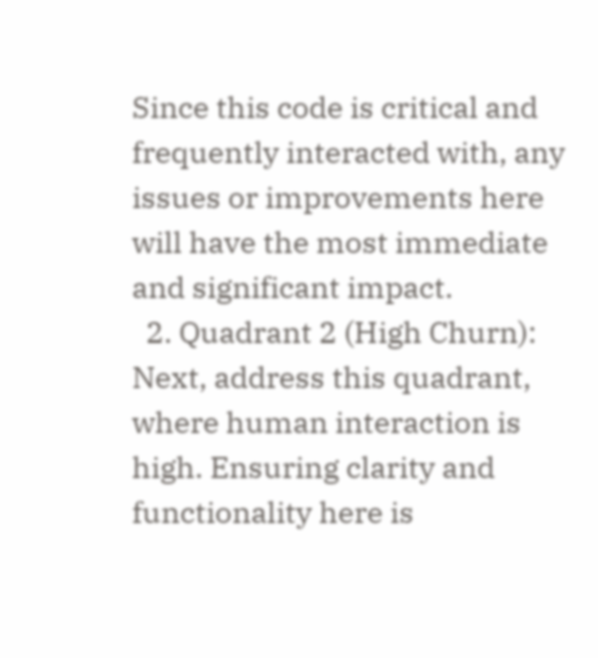Since this code is critical and frequently interacted with, any issues or improvements here will have the most immediate and significant impact.
  2. Quadrant 2 (High Churn): Next, address this quadrant, where human interaction is high. Ensuring clarity and functionality here is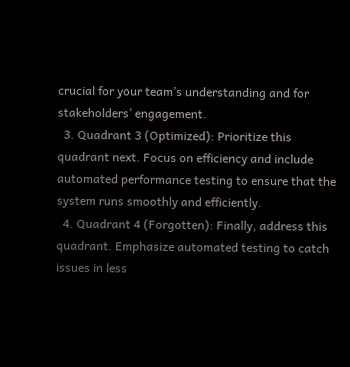crucial for your team’s understanding and for stakeholders’ engagement.
  3. Quadrant 3 (Optimized): Prioritize this quadrant next. Focus on efficiency and include automated performance testing to ensure that the system runs smoothly and efficiently.
  4. Quadrant 4 (Forgotten): Finally, address this quadrant. Emphasize automated testing to catch issues in less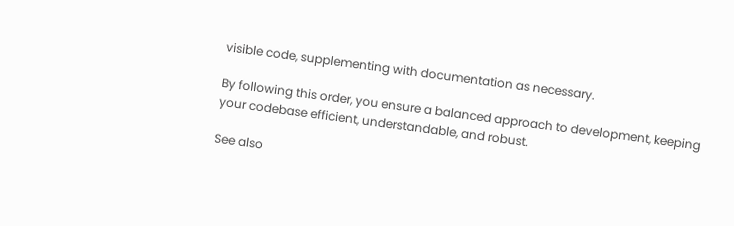visible code, supplementing with documentation as necessary.

By following this order, you ensure a balanced approach to development, keeping your codebase efficient, understandable, and robust.

See also